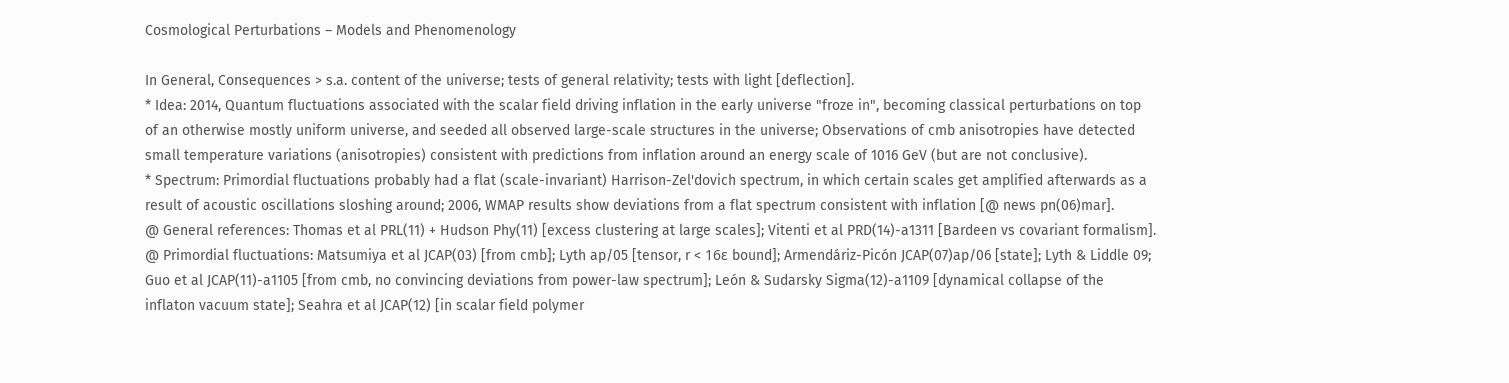Cosmological Perturbations – Models and Phenomenology

In General, Consequences > s.a. content of the universe; tests of general relativity; tests with light [deflection].
* Idea: 2014, Quantum fluctuations associated with the scalar field driving inflation in the early universe "froze in", becoming classical perturbations on top of an otherwise mostly uniform universe, and seeded all observed large-scale structures in the universe; Observations of cmb anisotropies have detected small temperature variations (anisotropies) consistent with predictions from inflation around an energy scale of 1016 GeV (but are not conclusive).
* Spectrum: Primordial fluctuations probably had a flat (scale-invariant) Harrison-Zel'dovich spectrum, in which certain scales get amplified afterwards as a result of acoustic oscillations sloshing around; 2006, WMAP results show deviations from a flat spectrum consistent with inflation [@ news pn(06)mar].
@ General references: Thomas et al PRL(11) + Hudson Phy(11) [excess clustering at large scales]; Vitenti et al PRD(14)-a1311 [Bardeen vs covariant formalism].
@ Primordial fluctuations: Matsumiya et al JCAP(03) [from cmb]; Lyth ap/05 [tensor, r < 16ε bound]; Armendáriz-Picón JCAP(07)ap/06 [state]; Lyth & Liddle 09; Guo et al JCAP(11)-a1105 [from cmb, no convincing deviations from power-law spectrum]; León & Sudarsky Sigma(12)-a1109 [dynamical collapse of the inflaton vacuum state]; Seahra et al JCAP(12) [in scalar field polymer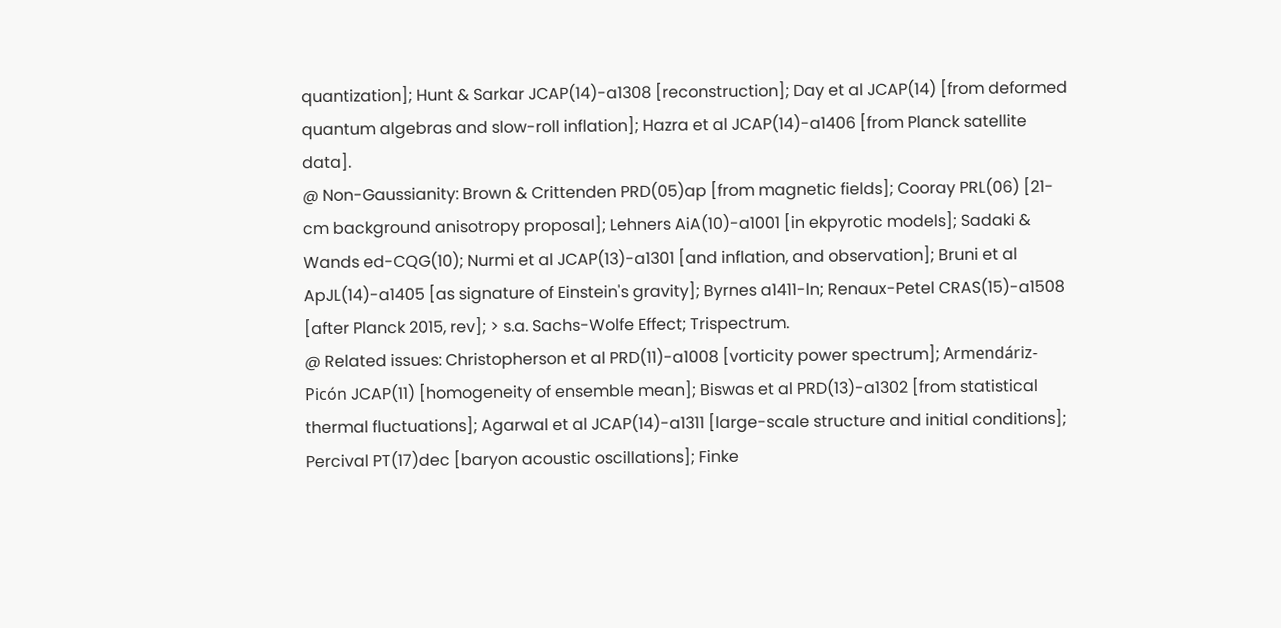quantization]; Hunt & Sarkar JCAP(14)-a1308 [reconstruction]; Day et al JCAP(14) [from deformed quantum algebras and slow-roll inflation]; Hazra et al JCAP(14)-a1406 [from Planck satellite data].
@ Non-Gaussianity: Brown & Crittenden PRD(05)ap [from magnetic fields]; Cooray PRL(06) [21-cm background anisotropy proposal]; Lehners AiA(10)-a1001 [in ekpyrotic models]; Sadaki & Wands ed-CQG(10); Nurmi et al JCAP(13)-a1301 [and inflation, and observation]; Bruni et al ApJL(14)-a1405 [as signature of Einstein's gravity]; Byrnes a1411-ln; Renaux-Petel CRAS(15)-a1508 [after Planck 2015, rev]; > s.a. Sachs-Wolfe Effect; Trispectrum.
@ Related issues: Christopherson et al PRD(11)-a1008 [vorticity power spectrum]; Armendáriz-Picón JCAP(11) [homogeneity of ensemble mean]; Biswas et al PRD(13)-a1302 [from statistical thermal fluctuations]; Agarwal et al JCAP(14)-a1311 [large-scale structure and initial conditions]; Percival PT(17)dec [baryon acoustic oscillations]; Finke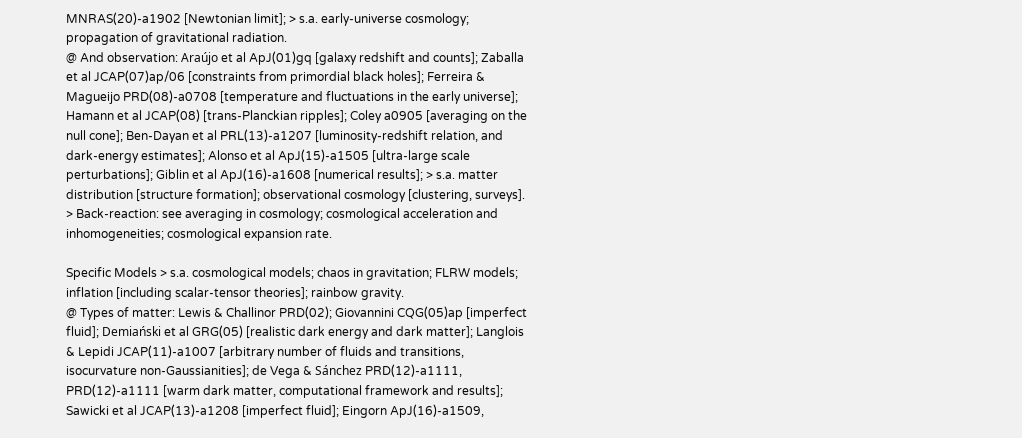MNRAS(20)-a1902 [Newtonian limit]; > s.a. early-universe cosmology; propagation of gravitational radiation.
@ And observation: Araújo et al ApJ(01)gq [galaxy redshift and counts]; Zaballa et al JCAP(07)ap/06 [constraints from primordial black holes]; Ferreira & Magueijo PRD(08)-a0708 [temperature and fluctuations in the early universe]; Hamann et al JCAP(08) [trans-Planckian ripples]; Coley a0905 [averaging on the null cone]; Ben-Dayan et al PRL(13)-a1207 [luminosity-redshift relation, and dark-energy estimates]; Alonso et al ApJ(15)-a1505 [ultra-large scale perturbations]; Giblin et al ApJ(16)-a1608 [numerical results]; > s.a. matter distribution [structure formation]; observational cosmology [clustering, surveys].
> Back-reaction: see averaging in cosmology; cosmological acceleration and inhomogeneities; cosmological expansion rate.

Specific Models > s.a. cosmological models; chaos in gravitation; FLRW models; inflation [including scalar-tensor theories]; rainbow gravity.
@ Types of matter: Lewis & Challinor PRD(02); Giovannini CQG(05)ap [imperfect fluid]; Demiański et al GRG(05) [realistic dark energy and dark matter]; Langlois & Lepidi JCAP(11)-a1007 [arbitrary number of fluids and transitions, isocurvature non-Gaussianities]; de Vega & Sánchez PRD(12)-a1111, PRD(12)-a1111 [warm dark matter, computational framework and results]; Sawicki et al JCAP(13)-a1208 [imperfect fluid]; Eingorn ApJ(16)-a1509,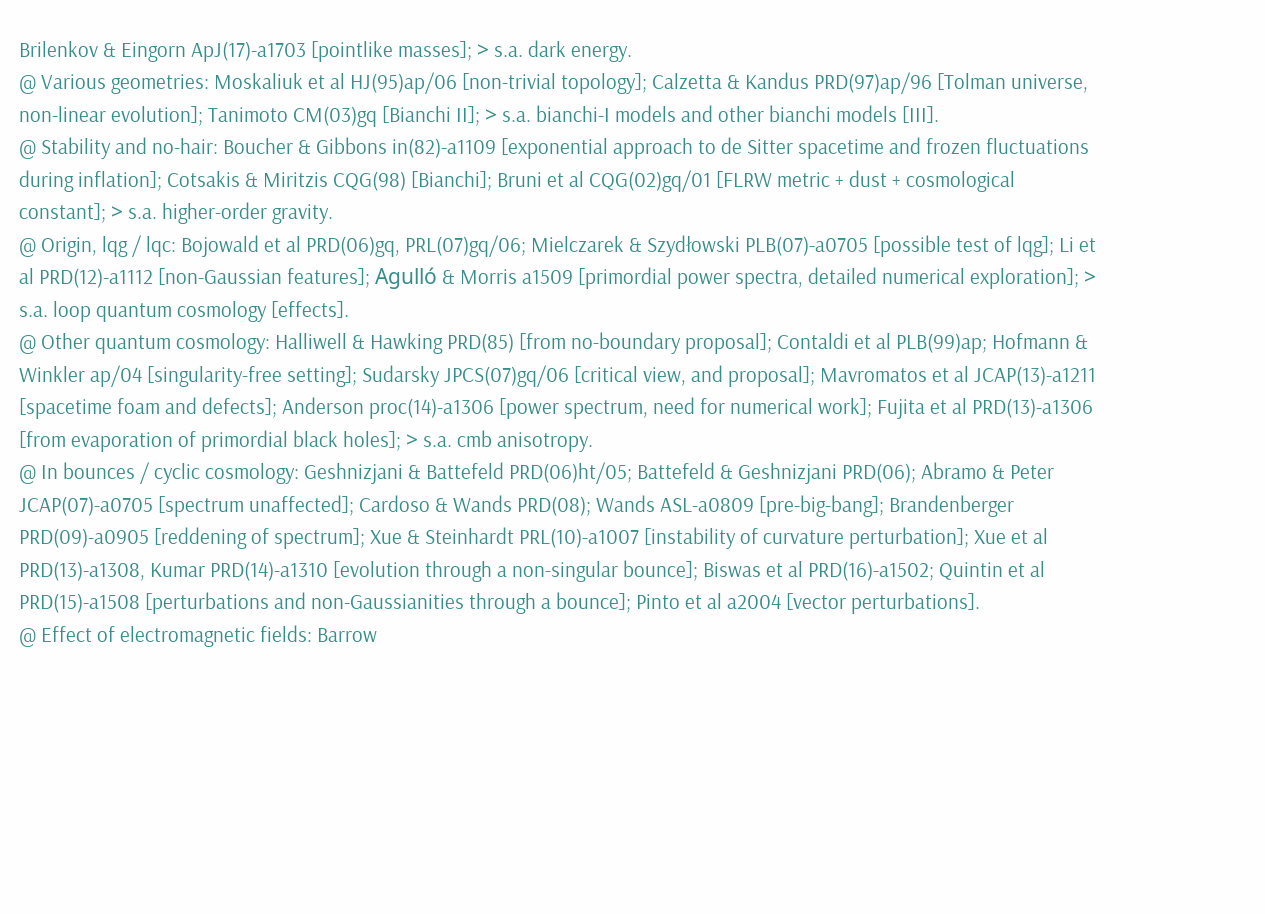Brilenkov & Eingorn ApJ(17)-a1703 [pointlike masses]; > s.a. dark energy.
@ Various geometries: Moskaliuk et al HJ(95)ap/06 [non-trivial topology]; Calzetta & Kandus PRD(97)ap/96 [Tolman universe, non-linear evolution]; Tanimoto CM(03)gq [Bianchi II]; > s.a. bianchi-I models and other bianchi models [III].
@ Stability and no-hair: Boucher & Gibbons in(82)-a1109 [exponential approach to de Sitter spacetime and frozen fluctuations during inflation]; Cotsakis & Miritzis CQG(98) [Bianchi]; Bruni et al CQG(02)gq/01 [FLRW metric + dust + cosmological constant]; > s.a. higher-order gravity.
@ Origin, lqg / lqc: Bojowald et al PRD(06)gq, PRL(07)gq/06; Mielczarek & Szydłowski PLB(07)-a0705 [possible test of lqg]; Li et al PRD(12)-a1112 [non-Gaussian features]; Agulló & Morris a1509 [primordial power spectra, detailed numerical exploration]; > s.a. loop quantum cosmology [effects].
@ Other quantum cosmology: Halliwell & Hawking PRD(85) [from no-boundary proposal]; Contaldi et al PLB(99)ap; Hofmann & Winkler ap/04 [singularity-free setting]; Sudarsky JPCS(07)gq/06 [critical view, and proposal]; Mavromatos et al JCAP(13)-a1211 [spacetime foam and defects]; Anderson proc(14)-a1306 [power spectrum, need for numerical work]; Fujita et al PRD(13)-a1306 [from evaporation of primordial black holes]; > s.a. cmb anisotropy.
@ In bounces / cyclic cosmology: Geshnizjani & Battefeld PRD(06)ht/05; Battefeld & Geshnizjani PRD(06); Abramo & Peter JCAP(07)-a0705 [spectrum unaffected]; Cardoso & Wands PRD(08); Wands ASL-a0809 [pre-big-bang]; Brandenberger PRD(09)-a0905 [reddening of spectrum]; Xue & Steinhardt PRL(10)-a1007 [instability of curvature perturbation]; Xue et al PRD(13)-a1308, Kumar PRD(14)-a1310 [evolution through a non-singular bounce]; Biswas et al PRD(16)-a1502; Quintin et al PRD(15)-a1508 [perturbations and non-Gaussianities through a bounce]; Pinto et al a2004 [vector perturbations].
@ Effect of electromagnetic fields: Barrow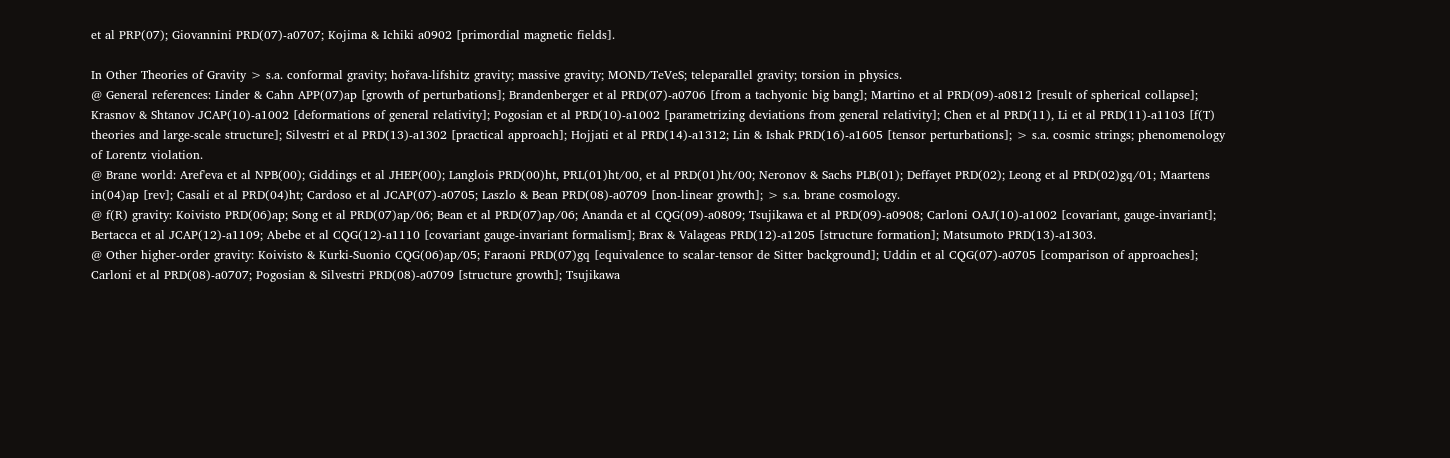et al PRP(07); Giovannini PRD(07)-a0707; Kojima & Ichiki a0902 [primordial magnetic fields].

In Other Theories of Gravity > s.a. conformal gravity; hořava-lifshitz gravity; massive gravity; MOND/TeVeS; teleparallel gravity; torsion in physics.
@ General references: Linder & Cahn APP(07)ap [growth of perturbations]; Brandenberger et al PRD(07)-a0706 [from a tachyonic big bang]; Martino et al PRD(09)-a0812 [result of spherical collapse]; Krasnov & Shtanov JCAP(10)-a1002 [deformations of general relativity]; Pogosian et al PRD(10)-a1002 [parametrizing deviations from general relativity]; Chen et al PRD(11), Li et al PRD(11)-a1103 [f(T) theories and large-scale structure]; Silvestri et al PRD(13)-a1302 [practical approach]; Hojjati et al PRD(14)-a1312; Lin & Ishak PRD(16)-a1605 [tensor perturbations]; > s.a. cosmic strings; phenomenology of Lorentz violation.
@ Brane world: Aref'eva et al NPB(00); Giddings et al JHEP(00); Langlois PRD(00)ht, PRL(01)ht/00, et al PRD(01)ht/00; Neronov & Sachs PLB(01); Deffayet PRD(02); Leong et al PRD(02)gq/01; Maartens in(04)ap [rev]; Casali et al PRD(04)ht; Cardoso et al JCAP(07)-a0705; Laszlo & Bean PRD(08)-a0709 [non-linear growth]; > s.a. brane cosmology.
@ f(R) gravity: Koivisto PRD(06)ap; Song et al PRD(07)ap/06; Bean et al PRD(07)ap/06; Ananda et al CQG(09)-a0809; Tsujikawa et al PRD(09)-a0908; Carloni OAJ(10)-a1002 [covariant, gauge-invariant]; Bertacca et al JCAP(12)-a1109; Abebe et al CQG(12)-a1110 [covariant gauge-invariant formalism]; Brax & Valageas PRD(12)-a1205 [structure formation]; Matsumoto PRD(13)-a1303.
@ Other higher-order gravity: Koivisto & Kurki-Suonio CQG(06)ap/05; Faraoni PRD(07)gq [equivalence to scalar-tensor de Sitter background]; Uddin et al CQG(07)-a0705 [comparison of approaches]; Carloni et al PRD(08)-a0707; Pogosian & Silvestri PRD(08)-a0709 [structure growth]; Tsujikawa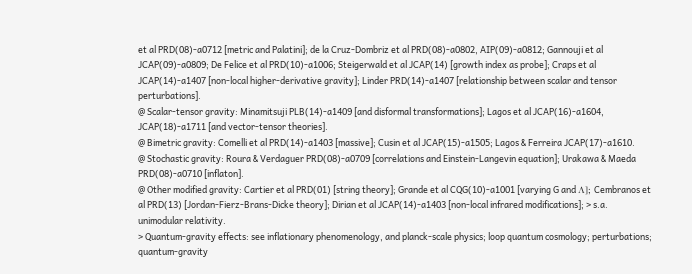et al PRD(08)-a0712 [metric and Palatini]; de la Cruz-Dombriz et al PRD(08)-a0802, AIP(09)-a0812; Gannouji et al JCAP(09)-a0809; De Felice et al PRD(10)-a1006; Steigerwald et al JCAP(14) [growth index as probe]; Craps et al JCAP(14)-a1407 [non-local higher-derivative gravity]; Linder PRD(14)-a1407 [relationship between scalar and tensor perturbations].
@ Scalar-tensor gravity: Minamitsuji PLB(14)-a1409 [and disformal transformations]; Lagos et al JCAP(16)-a1604, JCAP(18)-a1711 [and vector-tensor theories].
@ Bimetric gravity: Comelli et al PRD(14)-a1403 [massive]; Cusin et al JCAP(15)-a1505; Lagos & Ferreira JCAP(17)-a1610.
@ Stochastic gravity: Roura & Verdaguer PRD(08)-a0709 [correlations and Einstein-Langevin equation]; Urakawa & Maeda PRD(08)-a0710 [inflaton].
@ Other modified gravity: Cartier et al PRD(01) [string theory]; Grande et al CQG(10)-a1001 [varying G and Λ]; Cembranos et al PRD(13) [Jordan-Fierz-Brans-Dicke theory]; Dirian et al JCAP(14)-a1403 [non-local infrared modifications]; > s.a. unimodular relativity.
> Quantum-gravity effects: see inflationary phenomenology, and planck-scale physics; loop quantum cosmology; perturbations; quantum-gravity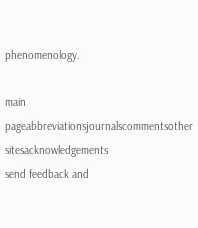phenomenology.

main pageabbreviationsjournalscommentsother sitesacknowledgements
send feedback and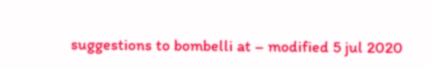suggestions to bombelli at – modified 5 jul 2020